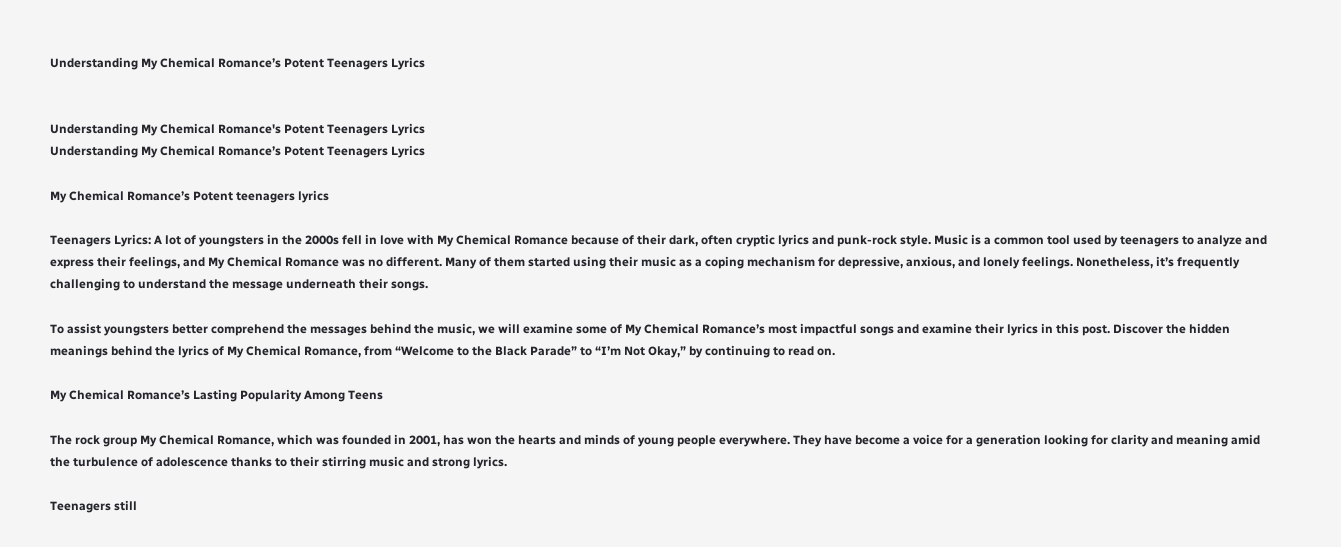Understanding My Chemical Romance’s Potent Teenagers Lyrics


Understanding My Chemical Romance's Potent Teenagers Lyrics
Understanding My Chemical Romance’s Potent Teenagers Lyrics

My Chemical Romance’s Potent teenagers lyrics

Teenagers Lyrics: A lot of youngsters in the 2000s fell in love with My Chemical Romance because of their dark, often cryptic lyrics and punk-rock style. Music is a common tool used by teenagers to analyze and express their feelings, and My Chemical Romance was no different. Many of them started using their music as a coping mechanism for depressive, anxious, and lonely feelings. Nonetheless, it’s frequently challenging to understand the message underneath their songs.

To assist youngsters better comprehend the messages behind the music, we will examine some of My Chemical Romance’s most impactful songs and examine their lyrics in this post. Discover the hidden meanings behind the lyrics of My Chemical Romance, from “Welcome to the Black Parade” to “I’m Not Okay,” by continuing to read on.

My Chemical Romance’s Lasting Popularity Among Teens

The rock group My Chemical Romance, which was founded in 2001, has won the hearts and minds of young people everywhere. They have become a voice for a generation looking for clarity and meaning amid the turbulence of adolescence thanks to their stirring music and strong lyrics.

Teenagers still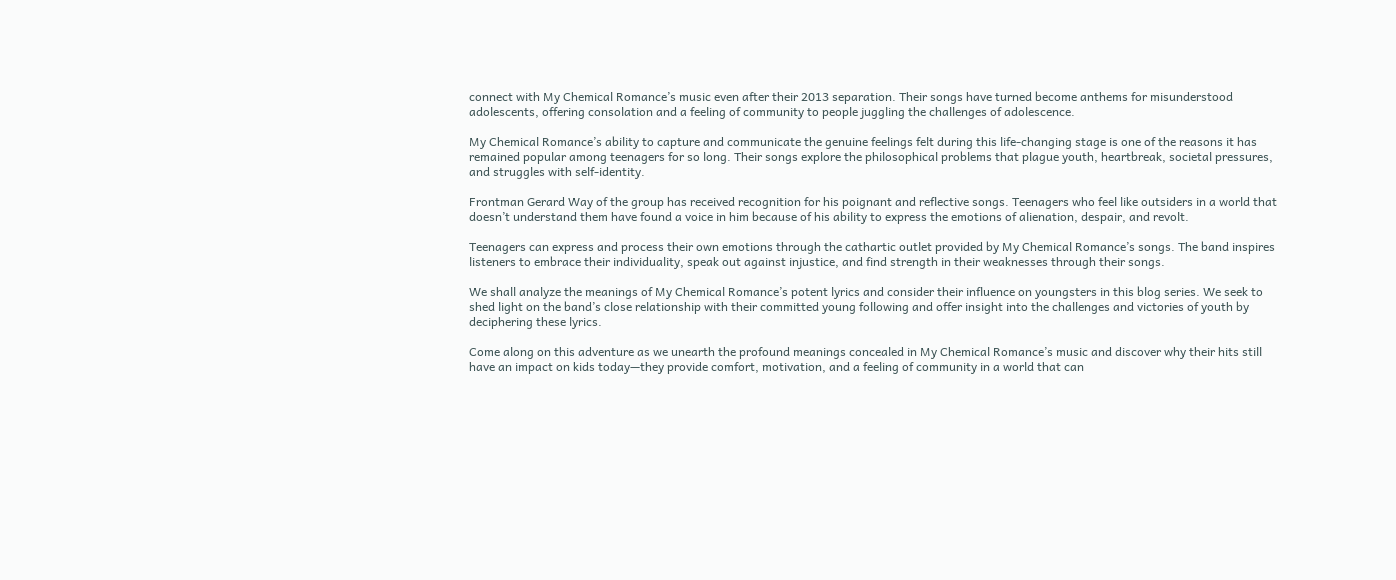connect with My Chemical Romance’s music even after their 2013 separation. Their songs have turned become anthems for misunderstood adolescents, offering consolation and a feeling of community to people juggling the challenges of adolescence.

My Chemical Romance’s ability to capture and communicate the genuine feelings felt during this life-changing stage is one of the reasons it has remained popular among teenagers for so long. Their songs explore the philosophical problems that plague youth, heartbreak, societal pressures, and struggles with self-identity.

Frontman Gerard Way of the group has received recognition for his poignant and reflective songs. Teenagers who feel like outsiders in a world that doesn’t understand them have found a voice in him because of his ability to express the emotions of alienation, despair, and revolt.

Teenagers can express and process their own emotions through the cathartic outlet provided by My Chemical Romance’s songs. The band inspires listeners to embrace their individuality, speak out against injustice, and find strength in their weaknesses through their songs.

We shall analyze the meanings of My Chemical Romance’s potent lyrics and consider their influence on youngsters in this blog series. We seek to shed light on the band’s close relationship with their committed young following and offer insight into the challenges and victories of youth by deciphering these lyrics.

Come along on this adventure as we unearth the profound meanings concealed in My Chemical Romance’s music and discover why their hits still have an impact on kids today—they provide comfort, motivation, and a feeling of community in a world that can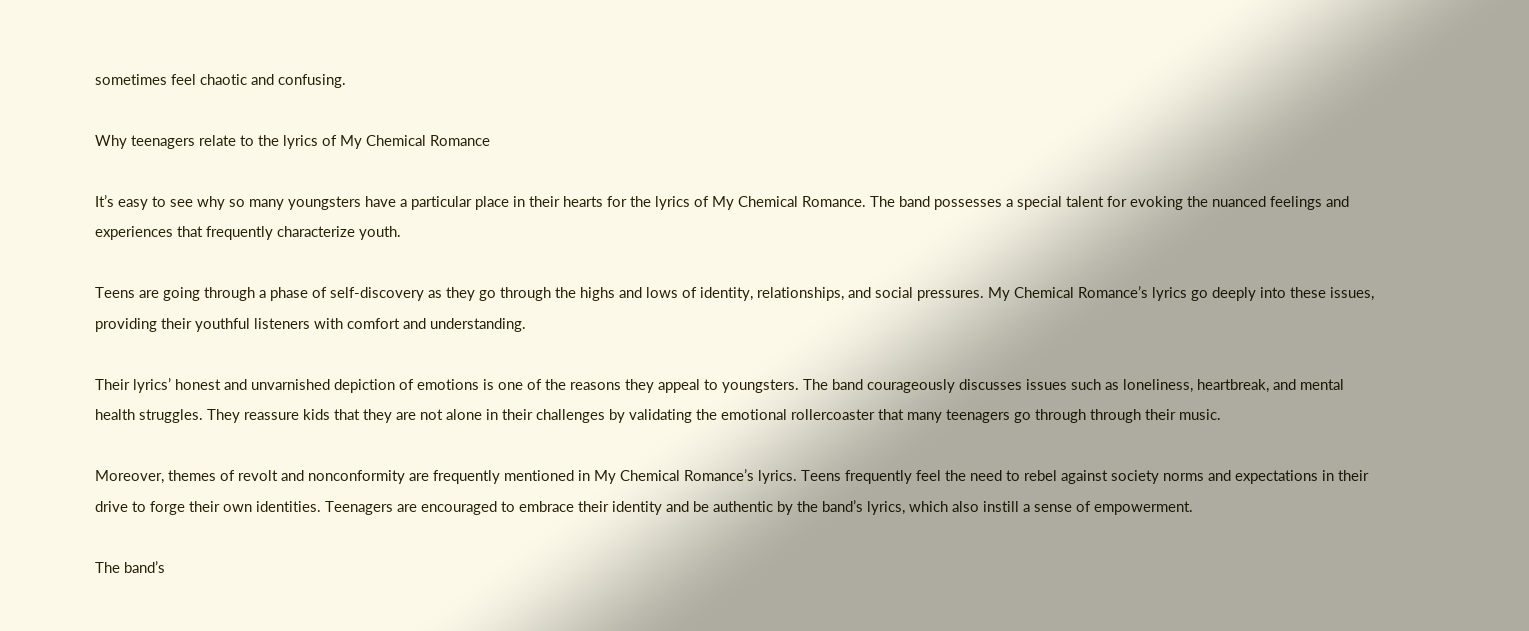sometimes feel chaotic and confusing.

Why teenagers relate to the lyrics of My Chemical Romance

It’s easy to see why so many youngsters have a particular place in their hearts for the lyrics of My Chemical Romance. The band possesses a special talent for evoking the nuanced feelings and experiences that frequently characterize youth.

Teens are going through a phase of self-discovery as they go through the highs and lows of identity, relationships, and social pressures. My Chemical Romance’s lyrics go deeply into these issues, providing their youthful listeners with comfort and understanding.

Their lyrics’ honest and unvarnished depiction of emotions is one of the reasons they appeal to youngsters. The band courageously discusses issues such as loneliness, heartbreak, and mental health struggles. They reassure kids that they are not alone in their challenges by validating the emotional rollercoaster that many teenagers go through through their music.

Moreover, themes of revolt and nonconformity are frequently mentioned in My Chemical Romance’s lyrics. Teens frequently feel the need to rebel against society norms and expectations in their drive to forge their own identities. Teenagers are encouraged to embrace their identity and be authentic by the band’s lyrics, which also instill a sense of empowerment.

The band’s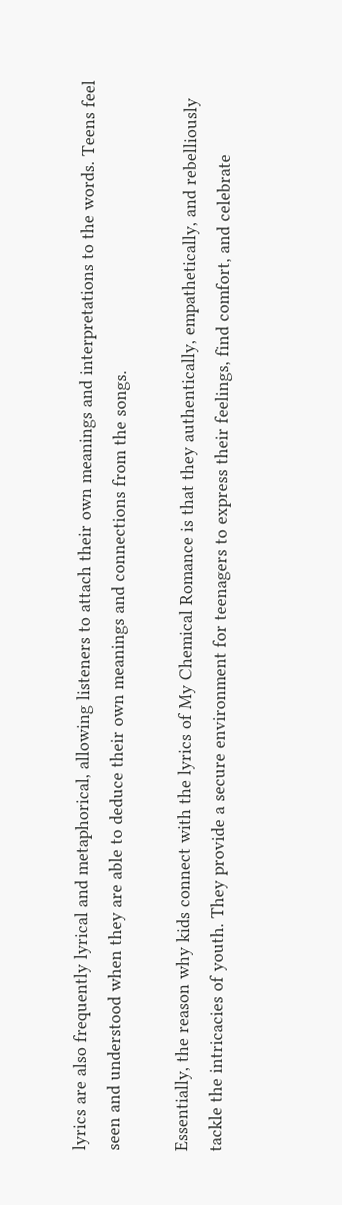lyrics are also frequently lyrical and metaphorical, allowing listeners to attach their own meanings and interpretations to the words. Teens feel seen and understood when they are able to deduce their own meanings and connections from the songs.

Essentially, the reason why kids connect with the lyrics of My Chemical Romance is that they authentically, empathetically, and rebelliously tackle the intricacies of youth. They provide a secure environment for teenagers to express their feelings, find comfort, and celebrate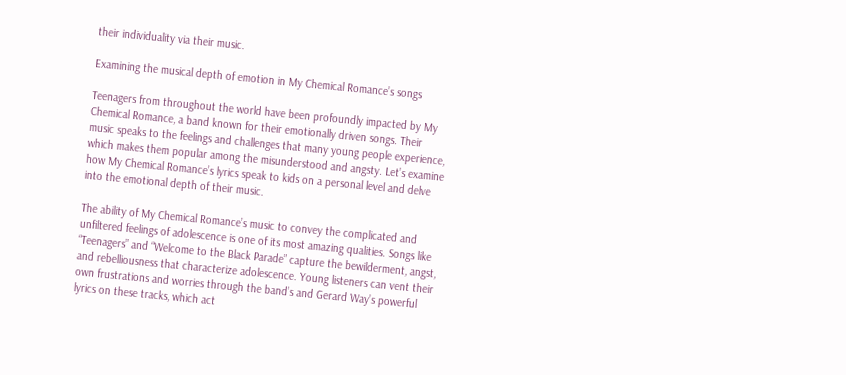their individuality via their music.

Examining the musical depth of emotion in My Chemical Romance’s songs

Teenagers from throughout the world have been profoundly impacted by My Chemical Romance, a band known for their emotionally driven songs. Their music speaks to the feelings and challenges that many young people experience, which makes them popular among the misunderstood and angsty. Let’s examine how My Chemical Romance’s lyrics speak to kids on a personal level and delve into the emotional depth of their music.

The ability of My Chemical Romance’s music to convey the complicated and unfiltered feelings of adolescence is one of its most amazing qualities. Songs like “Teenagers” and “Welcome to the Black Parade” capture the bewilderment, angst, and rebelliousness that characterize adolescence. Young listeners can vent their own frustrations and worries through the band’s and Gerard Way’s powerful lyrics on these tracks, which act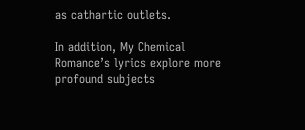as cathartic outlets.

In addition, My Chemical Romance’s lyrics explore more profound subjects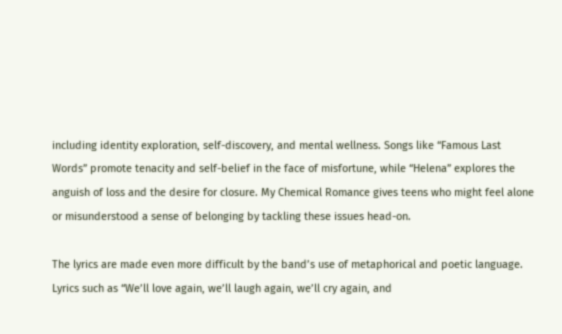including identity exploration, self-discovery, and mental wellness. Songs like “Famous Last Words” promote tenacity and self-belief in the face of misfortune, while “Helena” explores the anguish of loss and the desire for closure. My Chemical Romance gives teens who might feel alone or misunderstood a sense of belonging by tackling these issues head-on.

The lyrics are made even more difficult by the band’s use of metaphorical and poetic language. Lyrics such as “We’ll love again, we’ll laugh again, we’ll cry again, and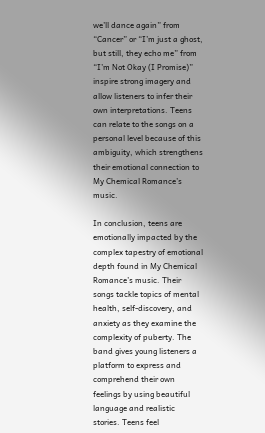we’ll dance again” from “Cancer” or “I’m just a ghost, but still, they echo me” from “I’m Not Okay (I Promise)” inspire strong imagery and allow listeners to infer their own interpretations. Teens can relate to the songs on a personal level because of this ambiguity, which strengthens their emotional connection to My Chemical Romance’s music.

In conclusion, teens are emotionally impacted by the complex tapestry of emotional depth found in My Chemical Romance’s music. Their songs tackle topics of mental health, self-discovery, and anxiety as they examine the complexity of puberty. The band gives young listeners a platform to express and comprehend their own feelings by using beautiful language and realistic stories. Teens feel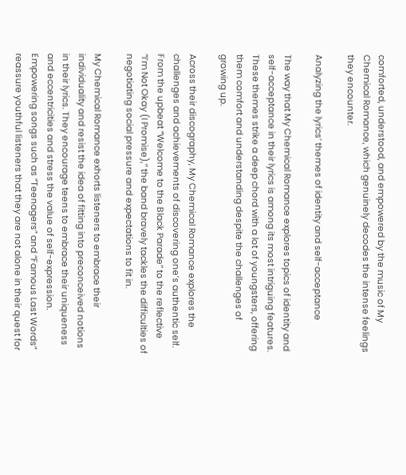comforted, understood, and empowered by the music of My Chemical Romance, which genuinely decodes the intense feelings they encounter.

Analyzing the lyrics’ themes of identity and self-acceptance

The way that My Chemical Romance explores topics of identity and self-acceptance in their lyrics is among its most intriguing features. These themes strike a deep chord with a lot of youngsters, offering them comfort and understanding despite the challenges of growing up.

Across their discography, My Chemical Romance explores the challenges and achievements of discovering one’s authentic self. From the upbeat “Welcome to the Black Parade” to the reflective “I’m Not Okay (I Promise),” the band bravely tackles the difficulties of negotiating social pressure and expectations to fit in.

My Chemical Romance exhorts listeners to embrace their individuality and resist the idea of fitting into preconceived notions in their lyrics. They encourage teens to embrace their uniqueness and eccentricities and stress the value of self-expression. Empowering songs such as “Teenagers” and “Famous Last Words” reassure youthful listeners that they are not alone in their quest for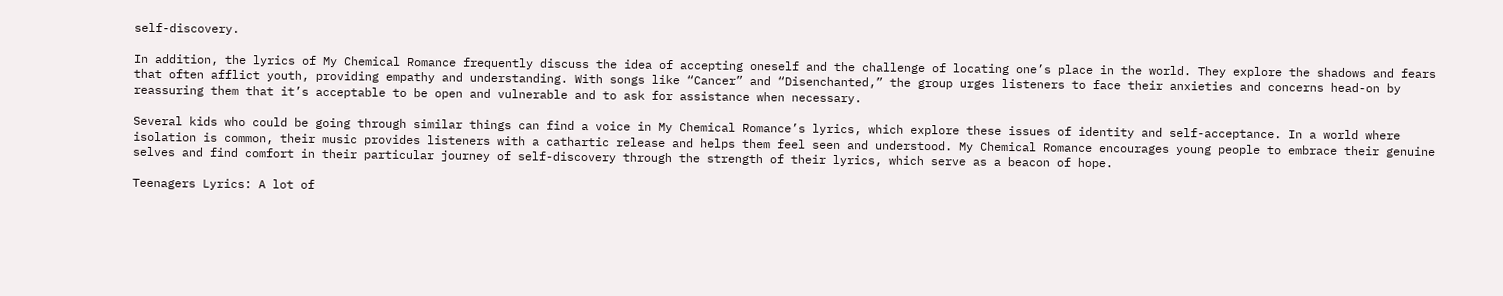self-discovery.

In addition, the lyrics of My Chemical Romance frequently discuss the idea of accepting oneself and the challenge of locating one’s place in the world. They explore the shadows and fears that often afflict youth, providing empathy and understanding. With songs like “Cancer” and “Disenchanted,” the group urges listeners to face their anxieties and concerns head-on by reassuring them that it’s acceptable to be open and vulnerable and to ask for assistance when necessary.

Several kids who could be going through similar things can find a voice in My Chemical Romance’s lyrics, which explore these issues of identity and self-acceptance. In a world where isolation is common, their music provides listeners with a cathartic release and helps them feel seen and understood. My Chemical Romance encourages young people to embrace their genuine selves and find comfort in their particular journey of self-discovery through the strength of their lyrics, which serve as a beacon of hope.

Teenagers Lyrics: A lot of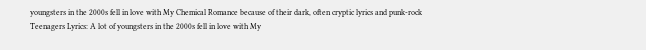youngsters in the 2000s fell in love with My Chemical Romance because of their dark, often cryptic lyrics and punk-rock
Teenagers Lyrics: A lot of youngsters in the 2000s fell in love with My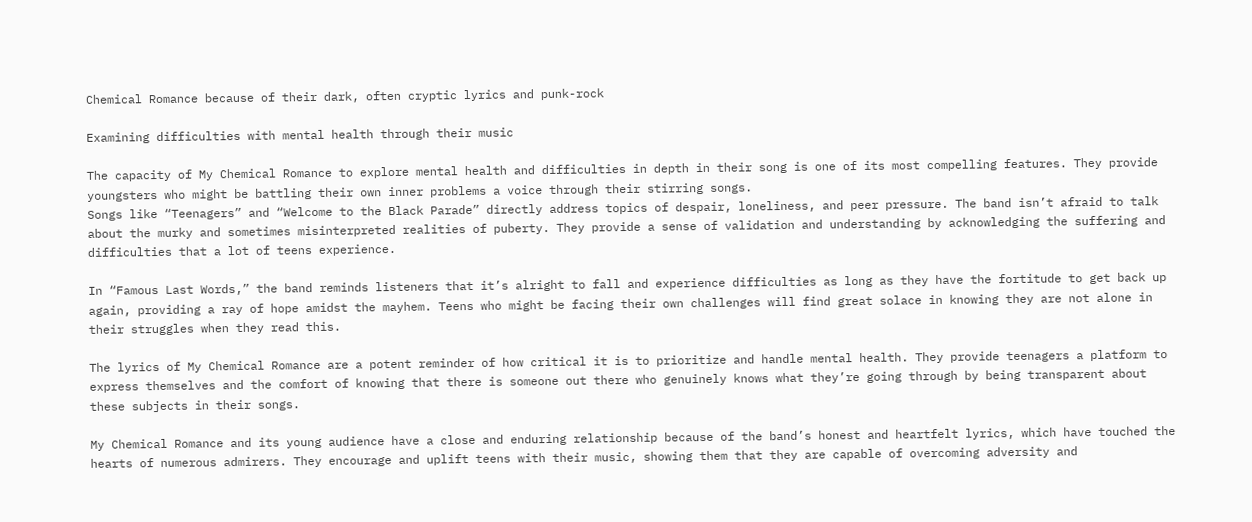Chemical Romance because of their dark, often cryptic lyrics and punk-rock

Examining difficulties with mental health through their music

The capacity of My Chemical Romance to explore mental health and difficulties in depth in their song is one of its most compelling features. They provide youngsters who might be battling their own inner problems a voice through their stirring songs.
Songs like “Teenagers” and “Welcome to the Black Parade” directly address topics of despair, loneliness, and peer pressure. The band isn’t afraid to talk about the murky and sometimes misinterpreted realities of puberty. They provide a sense of validation and understanding by acknowledging the suffering and difficulties that a lot of teens experience.

In “Famous Last Words,” the band reminds listeners that it’s alright to fall and experience difficulties as long as they have the fortitude to get back up again, providing a ray of hope amidst the mayhem. Teens who might be facing their own challenges will find great solace in knowing they are not alone in their struggles when they read this.

The lyrics of My Chemical Romance are a potent reminder of how critical it is to prioritize and handle mental health. They provide teenagers a platform to express themselves and the comfort of knowing that there is someone out there who genuinely knows what they’re going through by being transparent about these subjects in their songs.

My Chemical Romance and its young audience have a close and enduring relationship because of the band’s honest and heartfelt lyrics, which have touched the hearts of numerous admirers. They encourage and uplift teens with their music, showing them that they are capable of overcoming adversity and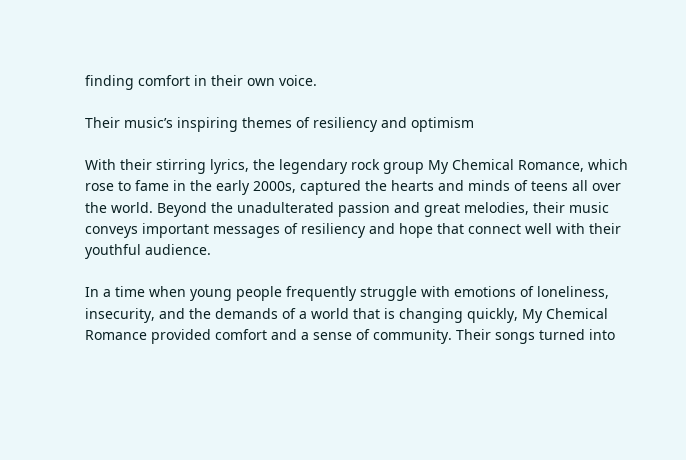finding comfort in their own voice.

Their music’s inspiring themes of resiliency and optimism

With their stirring lyrics, the legendary rock group My Chemical Romance, which rose to fame in the early 2000s, captured the hearts and minds of teens all over the world. Beyond the unadulterated passion and great melodies, their music conveys important messages of resiliency and hope that connect well with their youthful audience.

In a time when young people frequently struggle with emotions of loneliness, insecurity, and the demands of a world that is changing quickly, My Chemical Romance provided comfort and a sense of community. Their songs turned into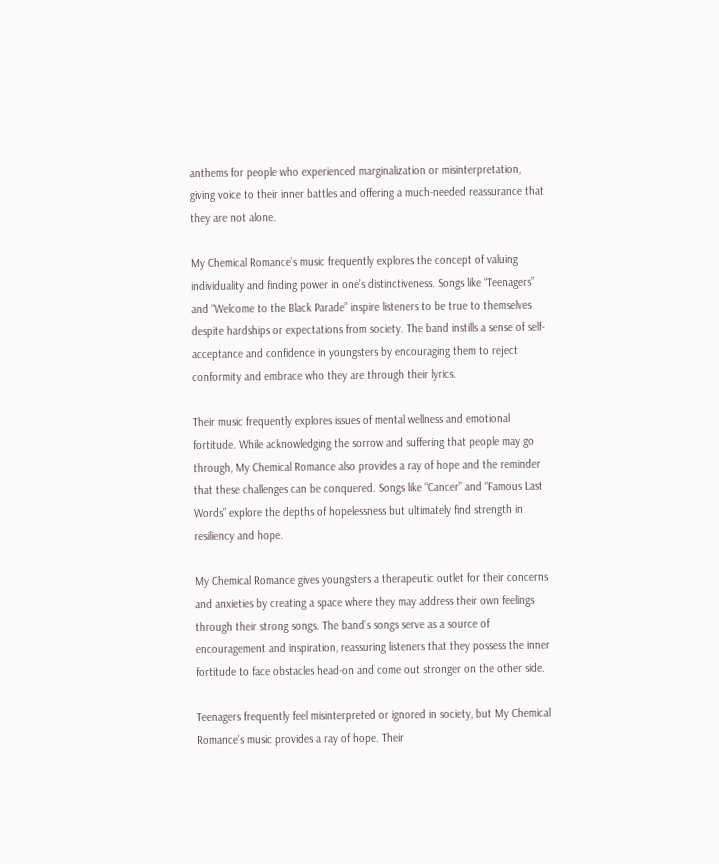anthems for people who experienced marginalization or misinterpretation, giving voice to their inner battles and offering a much-needed reassurance that they are not alone.

My Chemical Romance’s music frequently explores the concept of valuing individuality and finding power in one’s distinctiveness. Songs like “Teenagers” and “Welcome to the Black Parade” inspire listeners to be true to themselves despite hardships or expectations from society. The band instills a sense of self-acceptance and confidence in youngsters by encouraging them to reject conformity and embrace who they are through their lyrics.

Their music frequently explores issues of mental wellness and emotional fortitude. While acknowledging the sorrow and suffering that people may go through, My Chemical Romance also provides a ray of hope and the reminder that these challenges can be conquered. Songs like “Cancer” and “Famous Last Words” explore the depths of hopelessness but ultimately find strength in resiliency and hope.

My Chemical Romance gives youngsters a therapeutic outlet for their concerns and anxieties by creating a space where they may address their own feelings through their strong songs. The band’s songs serve as a source of encouragement and inspiration, reassuring listeners that they possess the inner fortitude to face obstacles head-on and come out stronger on the other side.

Teenagers frequently feel misinterpreted or ignored in society, but My Chemical Romance’s music provides a ray of hope. Their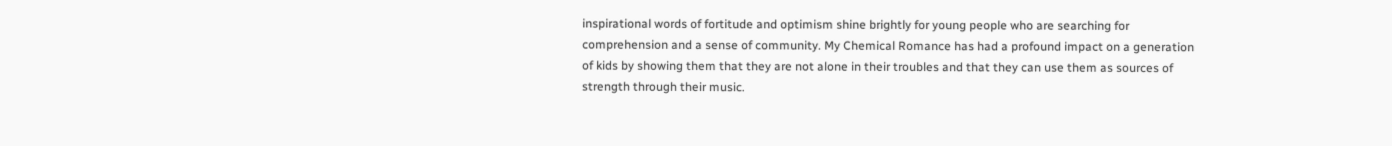inspirational words of fortitude and optimism shine brightly for young people who are searching for comprehension and a sense of community. My Chemical Romance has had a profound impact on a generation of kids by showing them that they are not alone in their troubles and that they can use them as sources of strength through their music.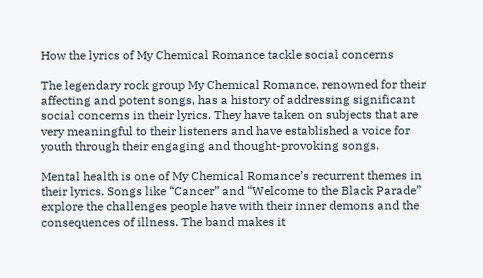How the lyrics of My Chemical Romance tackle social concerns

The legendary rock group My Chemical Romance, renowned for their affecting and potent songs, has a history of addressing significant social concerns in their lyrics. They have taken on subjects that are very meaningful to their listeners and have established a voice for youth through their engaging and thought-provoking songs.

Mental health is one of My Chemical Romance’s recurrent themes in their lyrics. Songs like “Cancer” and “Welcome to the Black Parade” explore the challenges people have with their inner demons and the consequences of illness. The band makes it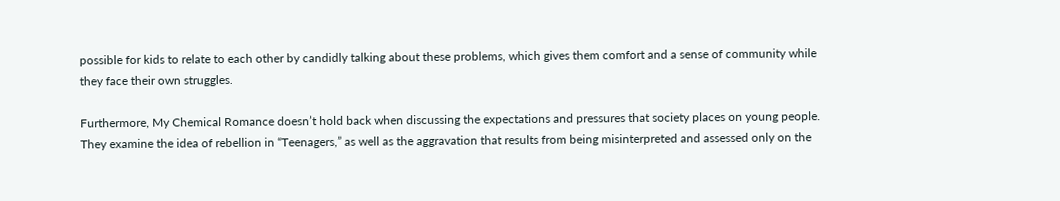possible for kids to relate to each other by candidly talking about these problems, which gives them comfort and a sense of community while they face their own struggles.

Furthermore, My Chemical Romance doesn’t hold back when discussing the expectations and pressures that society places on young people. They examine the idea of rebellion in “Teenagers,” as well as the aggravation that results from being misinterpreted and assessed only on the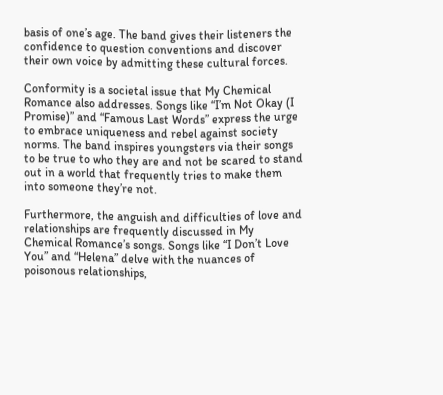basis of one’s age. The band gives their listeners the confidence to question conventions and discover their own voice by admitting these cultural forces.

Conformity is a societal issue that My Chemical Romance also addresses. Songs like “I’m Not Okay (I Promise)” and “Famous Last Words” express the urge to embrace uniqueness and rebel against society norms. The band inspires youngsters via their songs to be true to who they are and not be scared to stand out in a world that frequently tries to make them into someone they’re not.

Furthermore, the anguish and difficulties of love and relationships are frequently discussed in My Chemical Romance’s songs. Songs like “I Don’t Love You” and “Helena” delve with the nuances of poisonous relationships,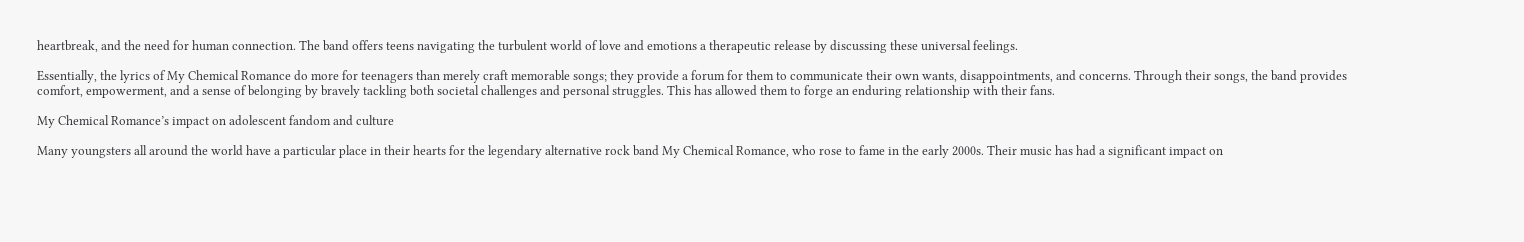heartbreak, and the need for human connection. The band offers teens navigating the turbulent world of love and emotions a therapeutic release by discussing these universal feelings.

Essentially, the lyrics of My Chemical Romance do more for teenagers than merely craft memorable songs; they provide a forum for them to communicate their own wants, disappointments, and concerns. Through their songs, the band provides comfort, empowerment, and a sense of belonging by bravely tackling both societal challenges and personal struggles. This has allowed them to forge an enduring relationship with their fans.

My Chemical Romance’s impact on adolescent fandom and culture

Many youngsters all around the world have a particular place in their hearts for the legendary alternative rock band My Chemical Romance, who rose to fame in the early 2000s. Their music has had a significant impact on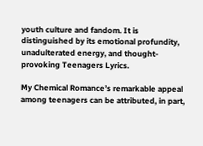youth culture and fandom. It is distinguished by its emotional profundity, unadulterated energy, and thought-provoking Teenagers Lyrics.

My Chemical Romance’s remarkable appeal among teenagers can be attributed, in part,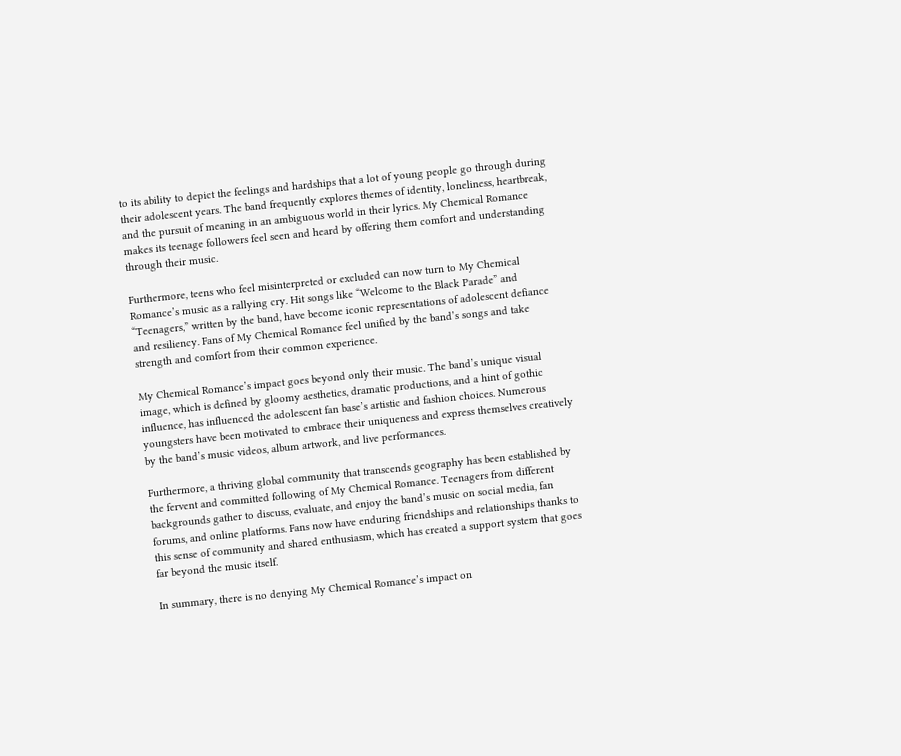to its ability to depict the feelings and hardships that a lot of young people go through during their adolescent years. The band frequently explores themes of identity, loneliness, heartbreak, and the pursuit of meaning in an ambiguous world in their lyrics. My Chemical Romance makes its teenage followers feel seen and heard by offering them comfort and understanding through their music.

Furthermore, teens who feel misinterpreted or excluded can now turn to My Chemical Romance’s music as a rallying cry. Hit songs like “Welcome to the Black Parade” and “Teenagers,” written by the band, have become iconic representations of adolescent defiance and resiliency. Fans of My Chemical Romance feel unified by the band’s songs and take strength and comfort from their common experience.

My Chemical Romance’s impact goes beyond only their music. The band’s unique visual image, which is defined by gloomy aesthetics, dramatic productions, and a hint of gothic influence, has influenced the adolescent fan base’s artistic and fashion choices. Numerous youngsters have been motivated to embrace their uniqueness and express themselves creatively by the band’s music videos, album artwork, and live performances.

Furthermore, a thriving global community that transcends geography has been established by the fervent and committed following of My Chemical Romance. Teenagers from different backgrounds gather to discuss, evaluate, and enjoy the band’s music on social media, fan forums, and online platforms. Fans now have enduring friendships and relationships thanks to this sense of community and shared enthusiasm, which has created a support system that goes far beyond the music itself.

In summary, there is no denying My Chemical Romance’s impact on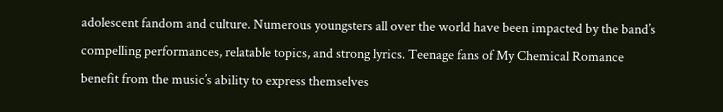adolescent fandom and culture. Numerous youngsters all over the world have been impacted by the band’s compelling performances, relatable topics, and strong lyrics. Teenage fans of My Chemical Romance benefit from the music’s ability to express themselves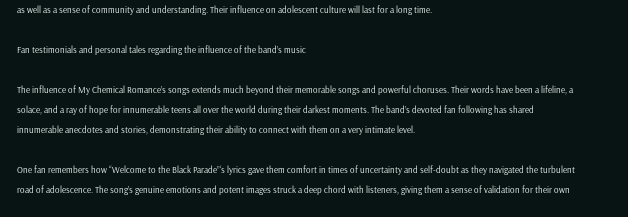as well as a sense of community and understanding. Their influence on adolescent culture will last for a long time.

Fan testimonials and personal tales regarding the influence of the band’s music

The influence of My Chemical Romance’s songs extends much beyond their memorable songs and powerful choruses. Their words have been a lifeline, a solace, and a ray of hope for innumerable teens all over the world during their darkest moments. The band’s devoted fan following has shared innumerable anecdotes and stories, demonstrating their ability to connect with them on a very intimate level.

One fan remembers how “Welcome to the Black Parade”‘s lyrics gave them comfort in times of uncertainty and self-doubt as they navigated the turbulent road of adolescence. The song’s genuine emotions and potent images struck a deep chord with listeners, giving them a sense of validation for their own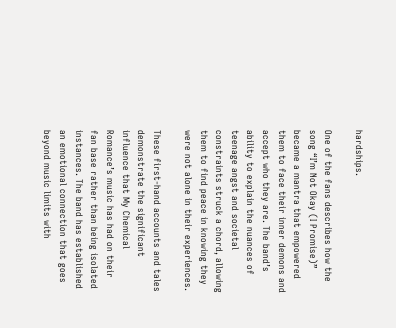hardships.

One of the fans describes how the song “I’m Not Okay (I Promise)” became a mantra that empowered them to face their inner demons and accept who they are. The band’s ability to explain the nuances of teenage angst and societal constraints struck a chord, allowing them to find peace in knowing they were not alone in their experiences.

These first-hand accounts and tales demonstrate the significant influence that My Chemical Romance’s music has had on their fan base rather than being isolated instances. The band has established an emotional connection that goes beyond music limits with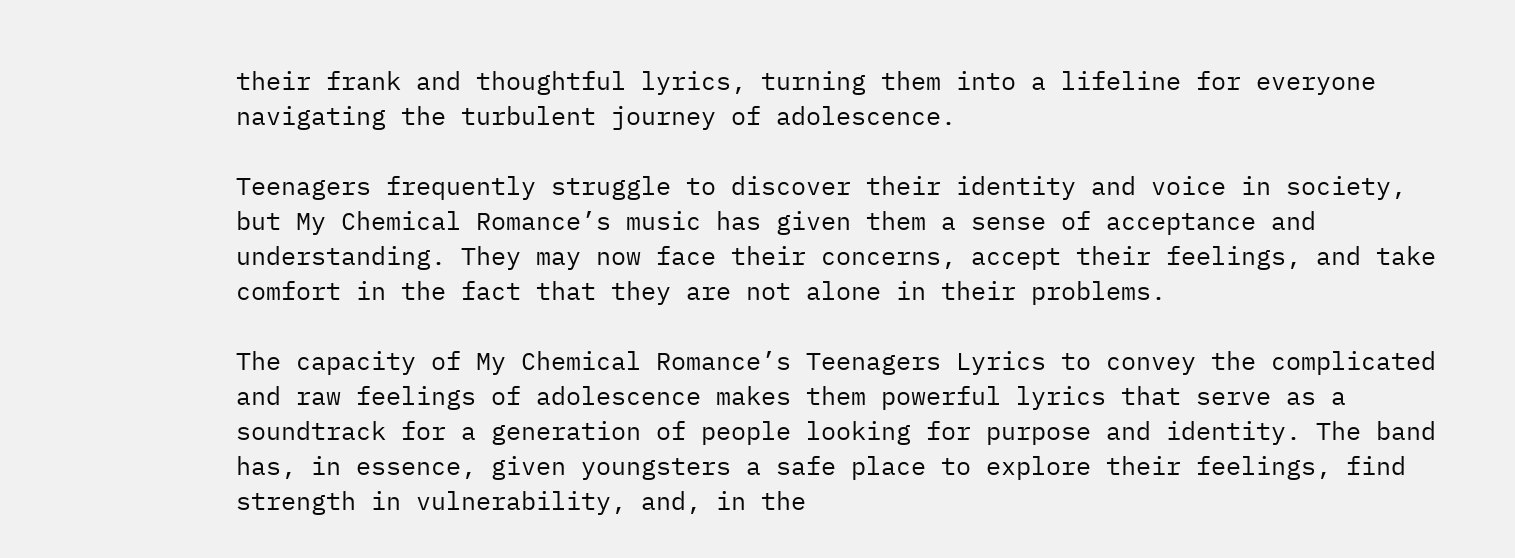their frank and thoughtful lyrics, turning them into a lifeline for everyone navigating the turbulent journey of adolescence.

Teenagers frequently struggle to discover their identity and voice in society, but My Chemical Romance’s music has given them a sense of acceptance and understanding. They may now face their concerns, accept their feelings, and take comfort in the fact that they are not alone in their problems.

The capacity of My Chemical Romance’s Teenagers Lyrics to convey the complicated and raw feelings of adolescence makes them powerful lyrics that serve as a soundtrack for a generation of people looking for purpose and identity. The band has, in essence, given youngsters a safe place to explore their feelings, find strength in vulnerability, and, in the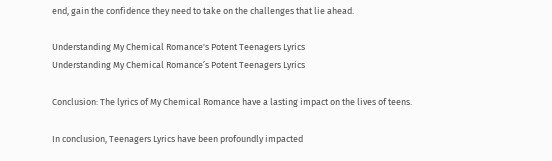end, gain the confidence they need to take on the challenges that lie ahead.

Understanding My Chemical Romance's Potent Teenagers Lyrics
Understanding My Chemical Romance’s Potent Teenagers Lyrics

Conclusion: The lyrics of My Chemical Romance have a lasting impact on the lives of teens.

In conclusion, Teenagers Lyrics have been profoundly impacted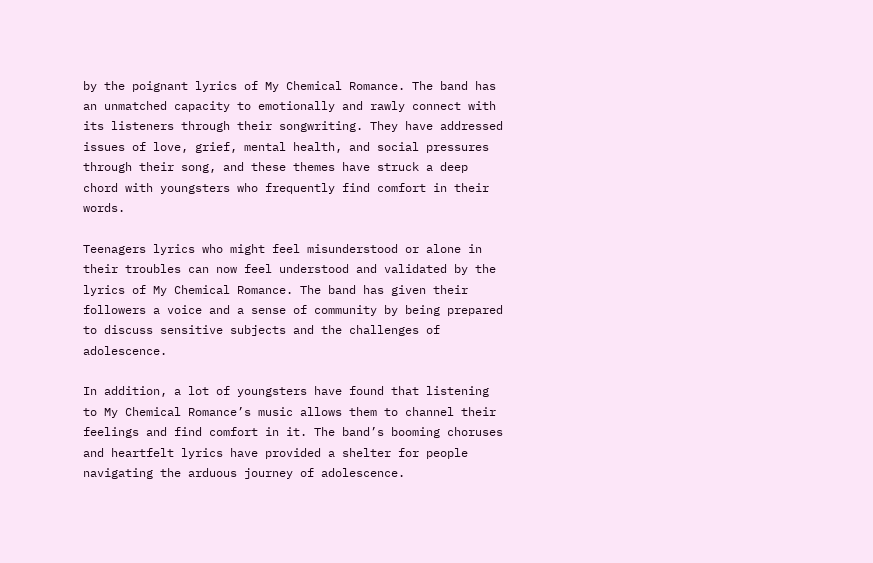by the poignant lyrics of My Chemical Romance. The band has an unmatched capacity to emotionally and rawly connect with its listeners through their songwriting. They have addressed issues of love, grief, mental health, and social pressures through their song, and these themes have struck a deep chord with youngsters who frequently find comfort in their words.

Teenagers lyrics who might feel misunderstood or alone in their troubles can now feel understood and validated by the lyrics of My Chemical Romance. The band has given their followers a voice and a sense of community by being prepared to discuss sensitive subjects and the challenges of adolescence.

In addition, a lot of youngsters have found that listening to My Chemical Romance’s music allows them to channel their feelings and find comfort in it. The band’s booming choruses and heartfelt lyrics have provided a shelter for people navigating the arduous journey of adolescence.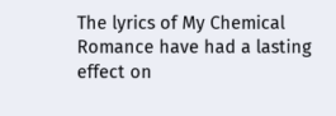The lyrics of My Chemical Romance have had a lasting effect on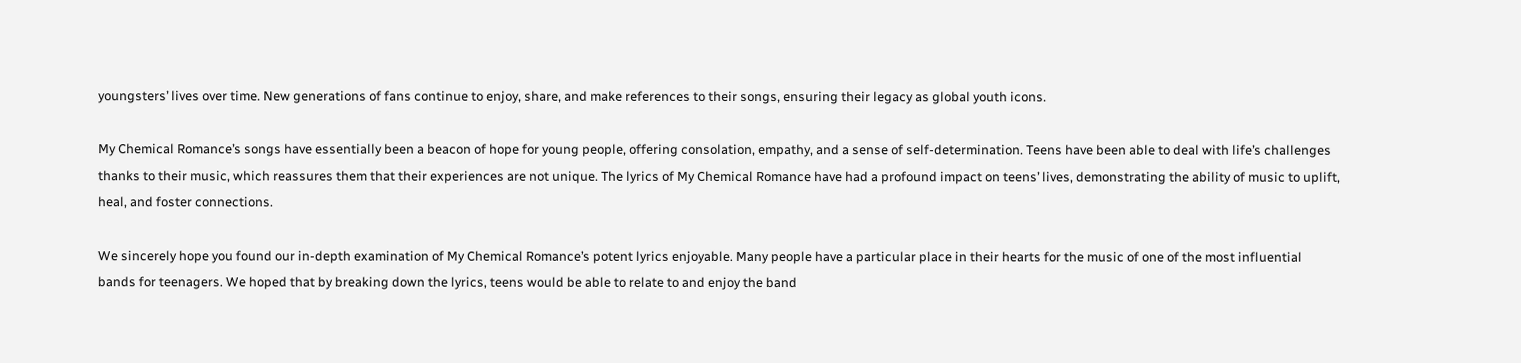youngsters’ lives over time. New generations of fans continue to enjoy, share, and make references to their songs, ensuring their legacy as global youth icons.

My Chemical Romance’s songs have essentially been a beacon of hope for young people, offering consolation, empathy, and a sense of self-determination. Teens have been able to deal with life’s challenges thanks to their music, which reassures them that their experiences are not unique. The lyrics of My Chemical Romance have had a profound impact on teens’ lives, demonstrating the ability of music to uplift, heal, and foster connections.

We sincerely hope you found our in-depth examination of My Chemical Romance’s potent lyrics enjoyable. Many people have a particular place in their hearts for the music of one of the most influential bands for teenagers. We hoped that by breaking down the lyrics, teens would be able to relate to and enjoy the band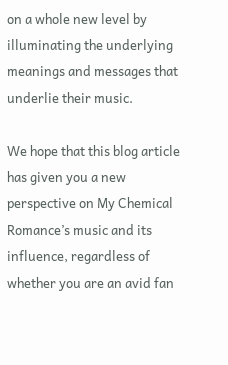on a whole new level by illuminating the underlying meanings and messages that underlie their music.

We hope that this blog article has given you a new perspective on My Chemical Romance’s music and its influence, regardless of whether you are an avid fan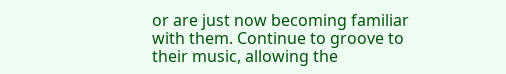or are just now becoming familiar with them. Continue to groove to their music, allowing the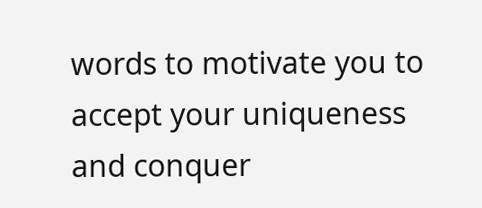words to motivate you to accept your uniqueness and conquer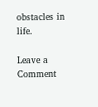obstacles in life.

Leave a Comment